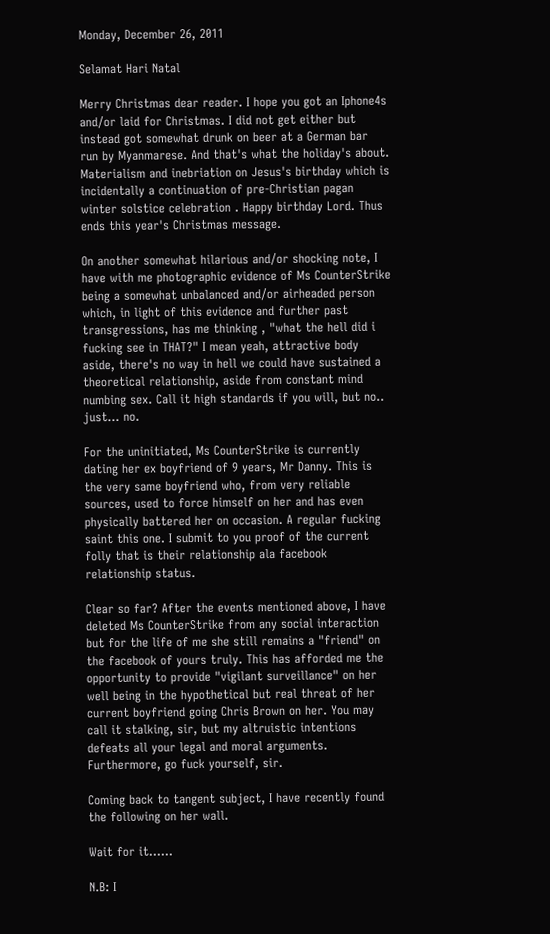Monday, December 26, 2011

Selamat Hari Natal

Merry Christmas dear reader. I hope you got an Iphone4s and/or laid for Christmas. I did not get either but instead got somewhat drunk on beer at a German bar run by Myanmarese. And that's what the holiday's about. Materialism and inebriation on Jesus's birthday which is incidentally a continuation of pre-Christian pagan winter solstice celebration . Happy birthday Lord. Thus ends this year's Christmas message.

On another somewhat hilarious and/or shocking note, I have with me photographic evidence of Ms CounterStrike being a somewhat unbalanced and/or airheaded person which, in light of this evidence and further past transgressions, has me thinking , "what the hell did i fucking see in THAT?" I mean yeah, attractive body aside, there's no way in hell we could have sustained a theoretical relationship, aside from constant mind numbing sex. Call it high standards if you will, but no.. just... no.

For the uninitiated, Ms CounterStrike is currently dating her ex boyfriend of 9 years, Mr Danny. This is the very same boyfriend who, from very reliable sources, used to force himself on her and has even physically battered her on occasion. A regular fucking saint this one. I submit to you proof of the current folly that is their relationship ala facebook relationship status.

Clear so far? After the events mentioned above, I have deleted Ms CounterStrike from any social interaction but for the life of me she still remains a "friend" on the facebook of yours truly. This has afforded me the opportunity to provide "vigilant surveillance" on her well being in the hypothetical but real threat of her current boyfriend going Chris Brown on her. You may call it stalking, sir, but my altruistic intentions defeats all your legal and moral arguments. Furthermore, go fuck yourself, sir.

Coming back to tangent subject, I have recently found the following on her wall.

Wait for it......

N.B: I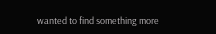wanted to find something more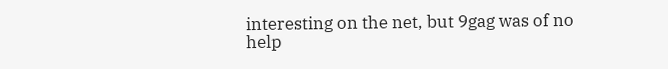interesting on the net, but 9gag was of no help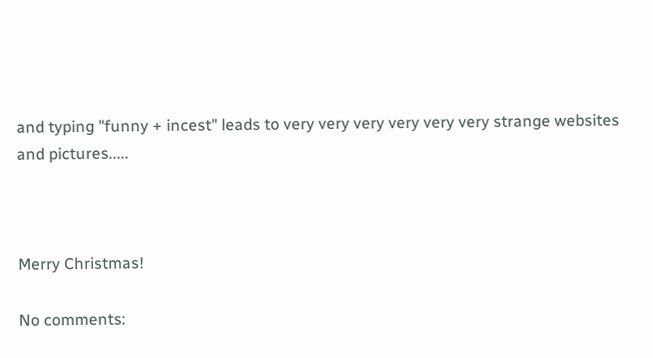and typing "funny + incest" leads to very very very very very very strange websites and pictures.....



Merry Christmas!

No comments: